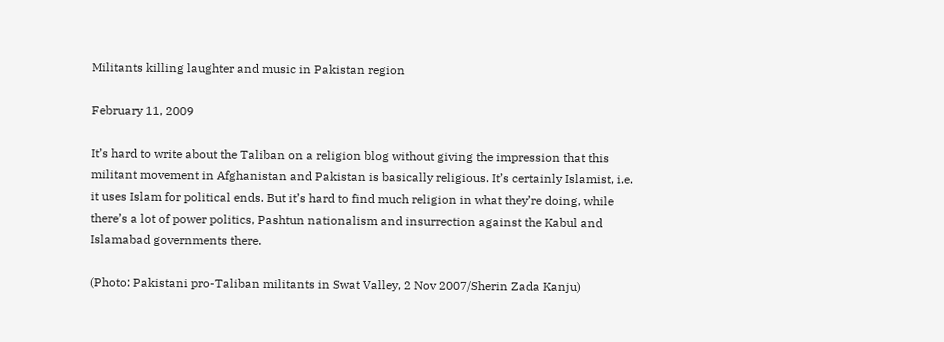Militants killing laughter and music in Pakistan region

February 11, 2009

It’s hard to write about the Taliban on a religion blog without giving the impression that this militant movement in Afghanistan and Pakistan is basically religious. It’s certainly Islamist, i.e. it uses Islam for political ends. But it’s hard to find much religion in what they’re doing, while there’s a lot of power politics, Pashtun nationalism and insurrection against the Kabul and Islamabad governments there.

(Photo: Pakistani pro-Taliban militants in Swat Valley, 2 Nov 2007/Sherin Zada Kanju)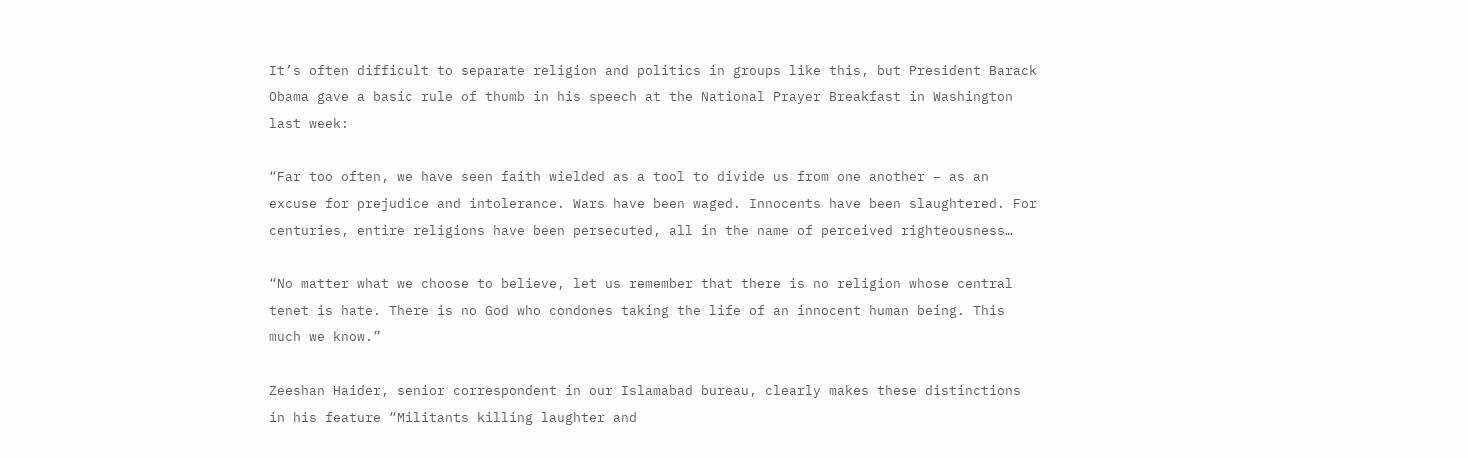It’s often difficult to separate religion and politics in groups like this, but President Barack Obama gave a basic rule of thumb in his speech at the National Prayer Breakfast in Washington last week:

“Far too often, we have seen faith wielded as a tool to divide us from one another – as an excuse for prejudice and intolerance. Wars have been waged. Innocents have been slaughtered. For centuries, entire religions have been persecuted, all in the name of perceived righteousness…

“No matter what we choose to believe, let us remember that there is no religion whose central tenet is hate. There is no God who condones taking the life of an innocent human being. This much we know.”

Zeeshan Haider, senior correspondent in our Islamabad bureau, clearly makes these distinctions in his feature “Militants killing laughter and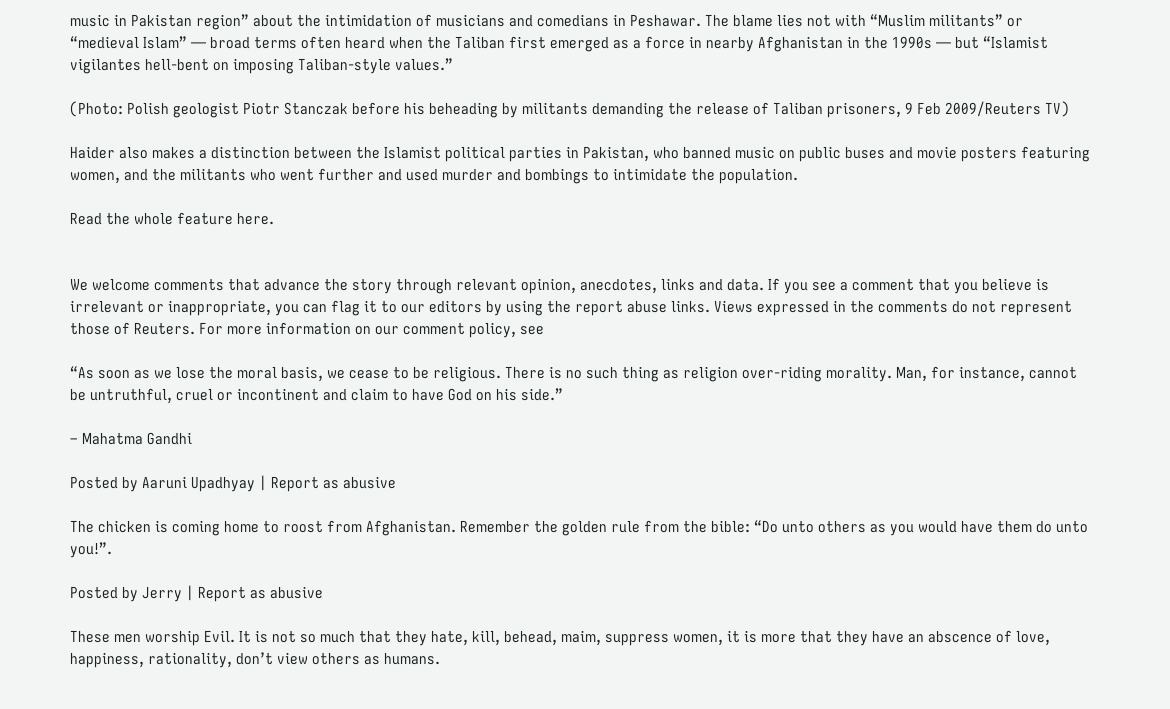music in Pakistan region” about the intimidation of musicians and comedians in Peshawar. The blame lies not with “Muslim militants” or “medieval Islam” — broad terms often heard when the Taliban first emerged as a force in nearby Afghanistan in the 1990s — but “Islamist vigilantes hell-bent on imposing Taliban-style values.”

(Photo: Polish geologist Piotr Stanczak before his beheading by militants demanding the release of Taliban prisoners, 9 Feb 2009/Reuters TV)

Haider also makes a distinction between the Islamist political parties in Pakistan, who banned music on public buses and movie posters featuring women, and the militants who went further and used murder and bombings to intimidate the population.

Read the whole feature here.


We welcome comments that advance the story through relevant opinion, anecdotes, links and data. If you see a comment that you believe is irrelevant or inappropriate, you can flag it to our editors by using the report abuse links. Views expressed in the comments do not represent those of Reuters. For more information on our comment policy, see

“As soon as we lose the moral basis, we cease to be religious. There is no such thing as religion over-riding morality. Man, for instance, cannot be untruthful, cruel or incontinent and claim to have God on his side.”

– Mahatma Gandhi

Posted by Aaruni Upadhyay | Report as abusive

The chicken is coming home to roost from Afghanistan. Remember the golden rule from the bible: “Do unto others as you would have them do unto you!”.

Posted by Jerry | Report as abusive

These men worship Evil. It is not so much that they hate, kill, behead, maim, suppress women, it is more that they have an abscence of love, happiness, rationality, don’t view others as humans.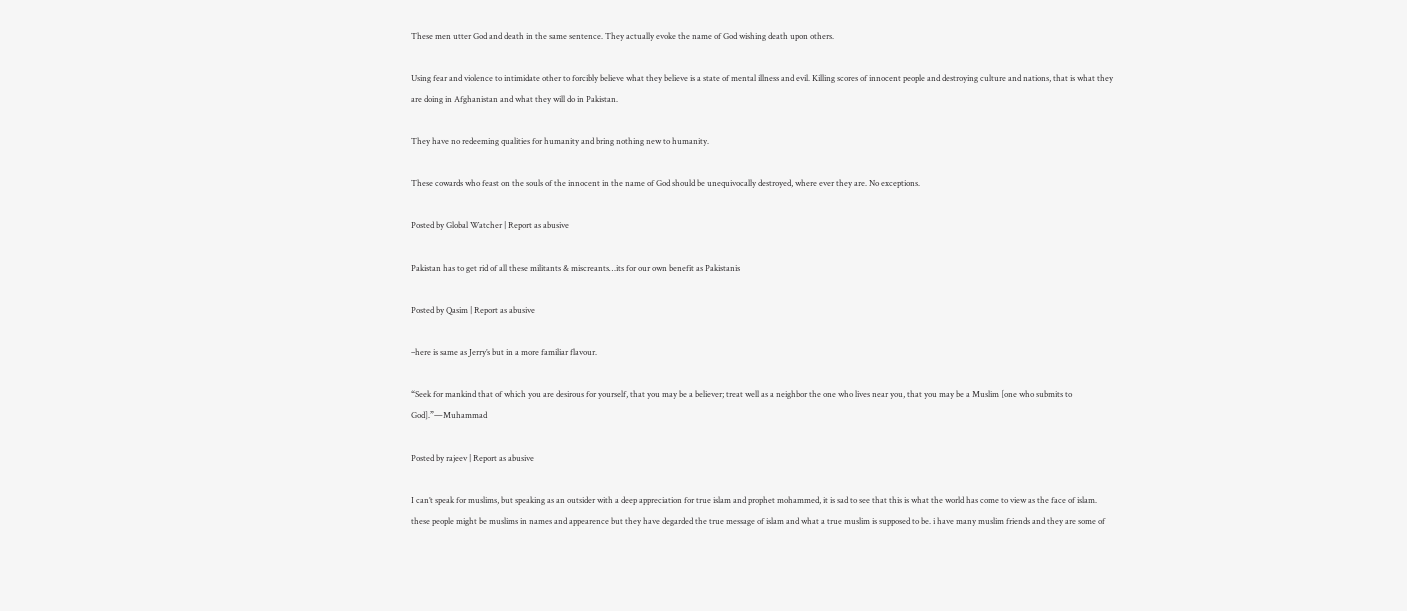These men utter God and death in the same sentence. They actually evoke the name of God wishing death upon others.

Using fear and violence to intimidate other to forcibly believe what they believe is a state of mental illness and evil. Killing scores of innocent people and destroying culture and nations, that is what they are doing in Afghanistan and what they will do in Pakistan.

They have no redeeming qualities for humanity and bring nothing new to humanity.

These cowards who feast on the souls of the innocent in the name of God should be unequivocally destroyed, where ever they are. No exceptions.

Posted by Global Watcher | Report as abusive

Pakistan has to get rid of all these militants & miscreants…its for our own benefit as Pakistanis

Posted by Qasim | Report as abusive

–here is same as Jerry’s but in a more familiar flavour.

“Seek for mankind that of which you are desirous for yourself, that you may be a believer; treat well as a neighbor the one who lives near you, that you may be a Muslim [one who submits to God].”—Muhammad

Posted by rajeev | Report as abusive

I can’t speak for muslims, but speaking as an outsider with a deep appreciation for true islam and prophet mohammed, it is sad to see that this is what the world has come to view as the face of islam. these people might be muslims in names and appearence but they have degarded the true message of islam and what a true muslim is supposed to be. i have many muslim friends and they are some of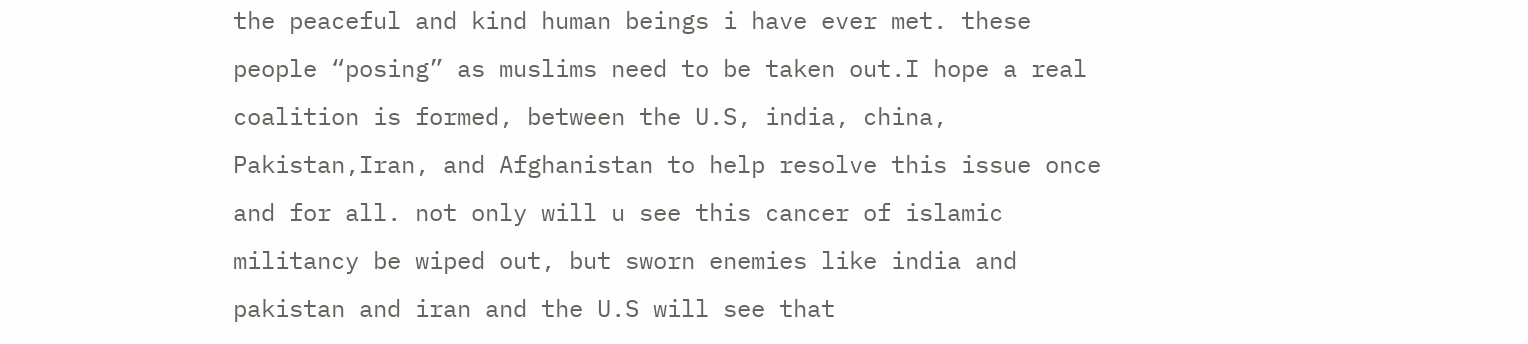the peaceful and kind human beings i have ever met. these people “posing” as muslims need to be taken out.I hope a real coalition is formed, between the U.S, india, china, Pakistan,Iran, and Afghanistan to help resolve this issue once and for all. not only will u see this cancer of islamic militancy be wiped out, but sworn enemies like india and pakistan and iran and the U.S will see that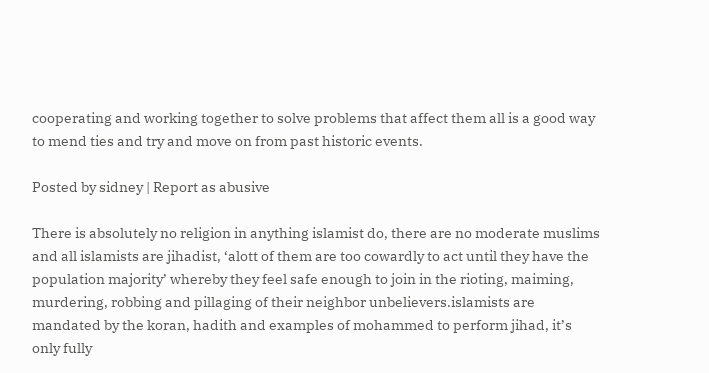cooperating and working together to solve problems that affect them all is a good way to mend ties and try and move on from past historic events.

Posted by sidney | Report as abusive

There is absolutely no religion in anything islamist do, there are no moderate muslims and all islamists are jihadist, ‘alott of them are too cowardly to act until they have the population majority’ whereby they feel safe enough to join in the rioting, maiming, murdering, robbing and pillaging of their neighbor unbelievers.islamists are mandated by the koran, hadith and examples of mohammed to perform jihad, it’s only fully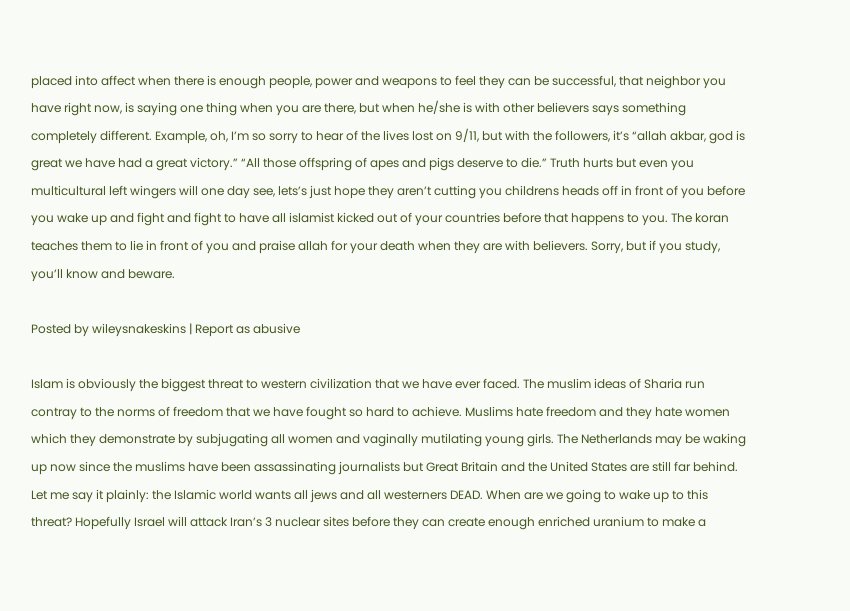placed into affect when there is enough people, power and weapons to feel they can be successful, that neighbor you have right now, is saying one thing when you are there, but when he/she is with other believers says something completely different. Example, oh, I’m so sorry to hear of the lives lost on 9/11, but with the followers, it’s “allah akbar, god is great we have had a great victory.” “All those offspring of apes and pigs deserve to die.” Truth hurts but even you multicultural left wingers will one day see, lets’s just hope they aren’t cutting you childrens heads off in front of you before you wake up and fight and fight to have all islamist kicked out of your countries before that happens to you. The koran teaches them to lie in front of you and praise allah for your death when they are with believers. Sorry, but if you study, you’ll know and beware.

Posted by wileysnakeskins | Report as abusive

Islam is obviously the biggest threat to western civilization that we have ever faced. The muslim ideas of Sharia run contray to the norms of freedom that we have fought so hard to achieve. Muslims hate freedom and they hate women which they demonstrate by subjugating all women and vaginally mutilating young girls. The Netherlands may be waking up now since the muslims have been assassinating journalists but Great Britain and the United States are still far behind. Let me say it plainly: the Islamic world wants all jews and all westerners DEAD. When are we going to wake up to this threat? Hopefully Israel will attack Iran’s 3 nuclear sites before they can create enough enriched uranium to make a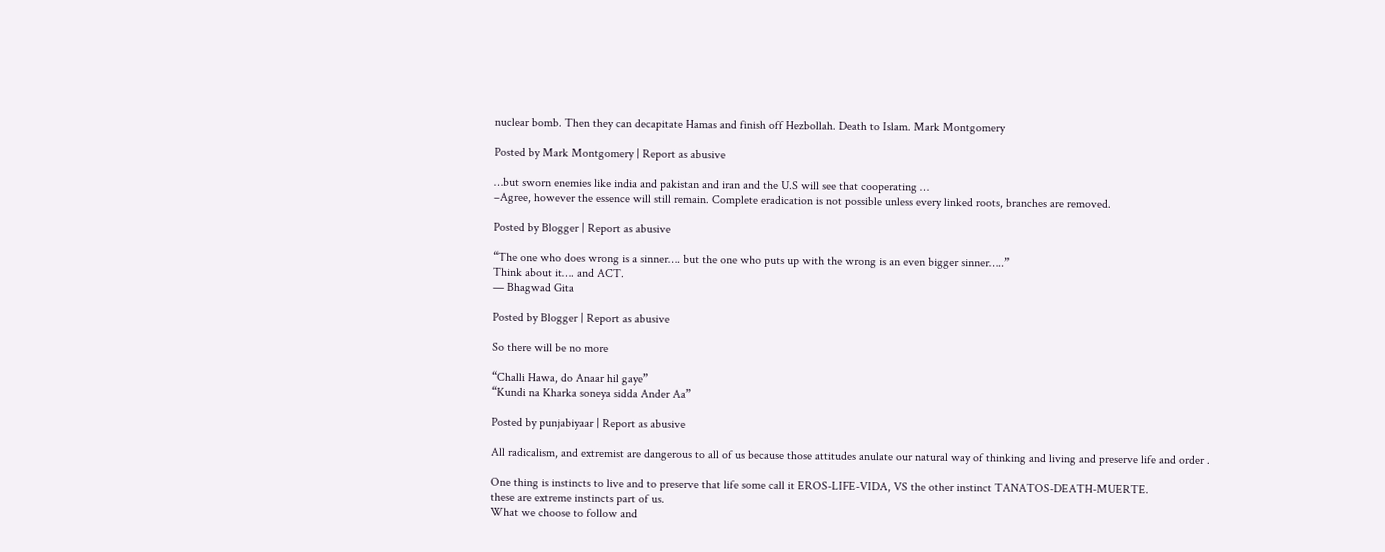nuclear bomb. Then they can decapitate Hamas and finish off Hezbollah. Death to Islam. Mark Montgomery

Posted by Mark Montgomery | Report as abusive

…but sworn enemies like india and pakistan and iran and the U.S will see that cooperating …
–Agree, however the essence will still remain. Complete eradication is not possible unless every linked roots, branches are removed.

Posted by Blogger | Report as abusive

“The one who does wrong is a sinner…. but the one who puts up with the wrong is an even bigger sinner…..”
Think about it…. and ACT.
— Bhagwad Gita

Posted by Blogger | Report as abusive

So there will be no more

“Challi Hawa, do Anaar hil gaye”
“Kundi na Kharka soneya sidda Ander Aa”

Posted by punjabiyaar | Report as abusive

All radicalism, and extremist are dangerous to all of us because those attitudes anulate our natural way of thinking and living and preserve life and order .

One thing is instincts to live and to preserve that life some call it EROS-LIFE-VIDA, VS the other instinct TANATOS-DEATH-MUERTE.
these are extreme instincts part of us.
What we choose to follow and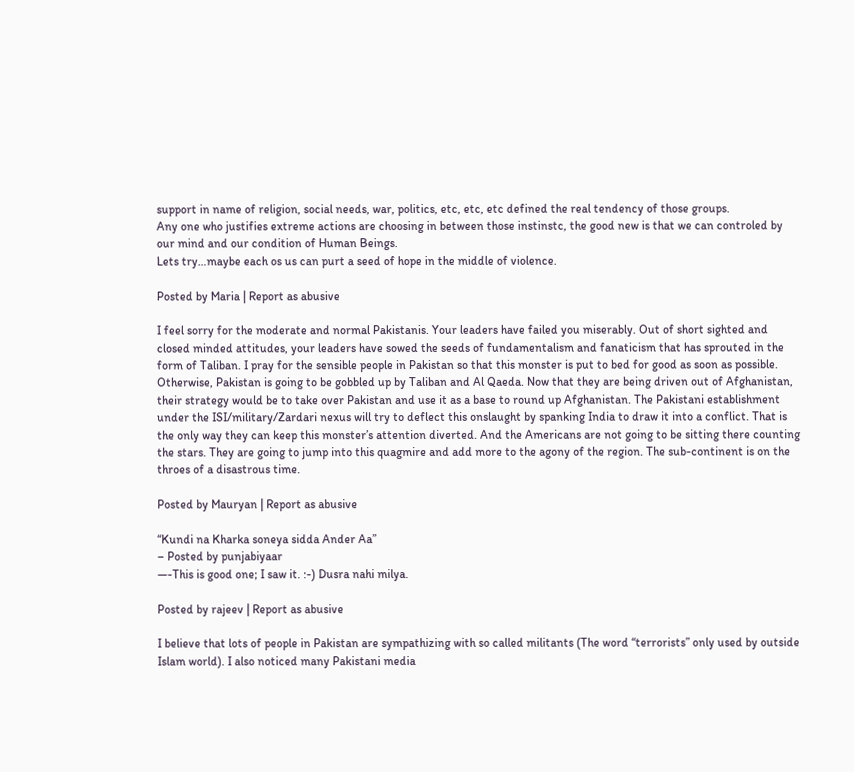support in name of religion, social needs, war, politics, etc, etc, etc defined the real tendency of those groups.
Any one who justifies extreme actions are choosing in between those instinstc, the good new is that we can controled by our mind and our condition of Human Beings.
Lets try…maybe each os us can purt a seed of hope in the middle of violence.

Posted by Maria | Report as abusive

I feel sorry for the moderate and normal Pakistanis. Your leaders have failed you miserably. Out of short sighted and closed minded attitudes, your leaders have sowed the seeds of fundamentalism and fanaticism that has sprouted in the form of Taliban. I pray for the sensible people in Pakistan so that this monster is put to bed for good as soon as possible. Otherwise, Pakistan is going to be gobbled up by Taliban and Al Qaeda. Now that they are being driven out of Afghanistan, their strategy would be to take over Pakistan and use it as a base to round up Afghanistan. The Pakistani establishment under the ISI/military/Zardari nexus will try to deflect this onslaught by spanking India to draw it into a conflict. That is the only way they can keep this monster’s attention diverted. And the Americans are not going to be sitting there counting the stars. They are going to jump into this quagmire and add more to the agony of the region. The sub-continent is on the throes of a disastrous time.

Posted by Mauryan | Report as abusive

“Kundi na Kharka soneya sidda Ander Aa”
– Posted by punjabiyaar
—-This is good one; I saw it. :-) Dusra nahi milya.

Posted by rajeev | Report as abusive

I believe that lots of people in Pakistan are sympathizing with so called militants (The word “terrorists” only used by outside Islam world). I also noticed many Pakistani media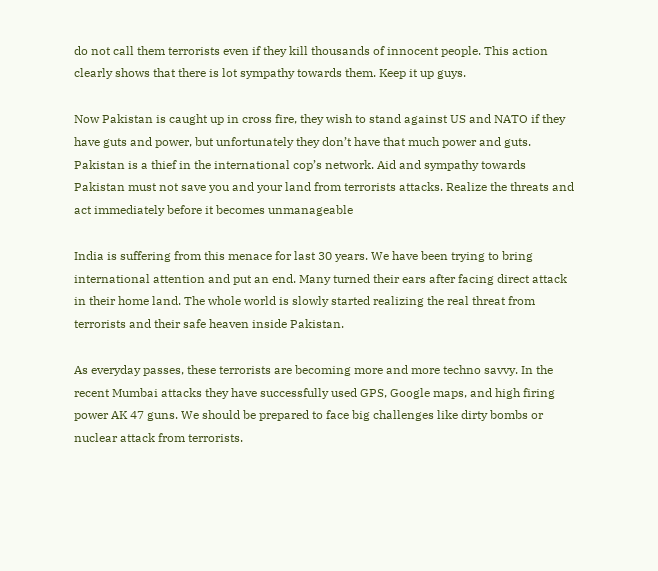do not call them terrorists even if they kill thousands of innocent people. This action clearly shows that there is lot sympathy towards them. Keep it up guys.

Now Pakistan is caught up in cross fire, they wish to stand against US and NATO if they have guts and power, but unfortunately they don’t have that much power and guts. Pakistan is a thief in the international cop’s network. Aid and sympathy towards Pakistan must not save you and your land from terrorists attacks. Realize the threats and act immediately before it becomes unmanageable

India is suffering from this menace for last 30 years. We have been trying to bring international attention and put an end. Many turned their ears after facing direct attack in their home land. The whole world is slowly started realizing the real threat from terrorists and their safe heaven inside Pakistan.

As everyday passes, these terrorists are becoming more and more techno savvy. In the recent Mumbai attacks they have successfully used GPS, Google maps, and high firing power AK 47 guns. We should be prepared to face big challenges like dirty bombs or nuclear attack from terrorists.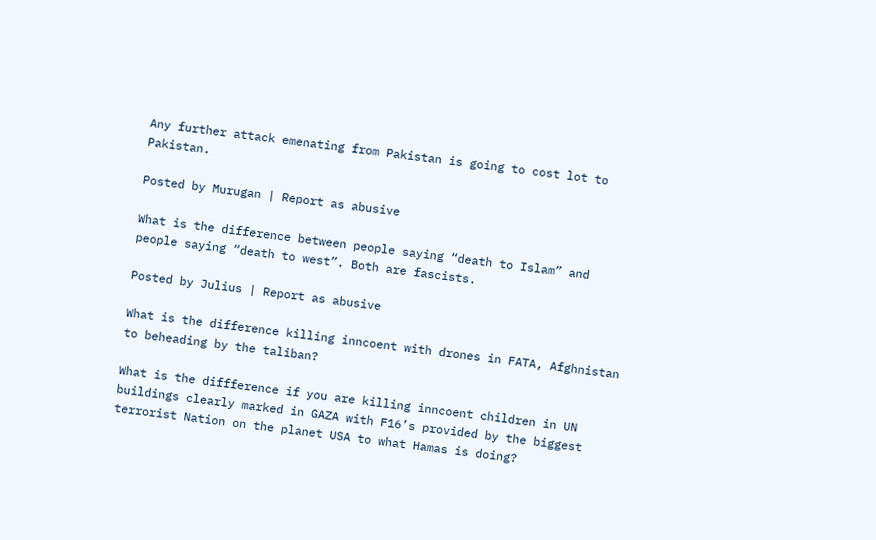Any further attack emenating from Pakistan is going to cost lot to Pakistan.

Posted by Murugan | Report as abusive

What is the difference between people saying “death to Islam” and people saying “death to west”. Both are fascists.

Posted by Julius | Report as abusive

What is the difference killing inncoent with drones in FATA, Afghnistan to beheading by the taliban?

What is the diffference if you are killing inncoent children in UN buildings clearly marked in GAZA with F16’s provided by the biggest terrorist Nation on the planet USA to what Hamas is doing?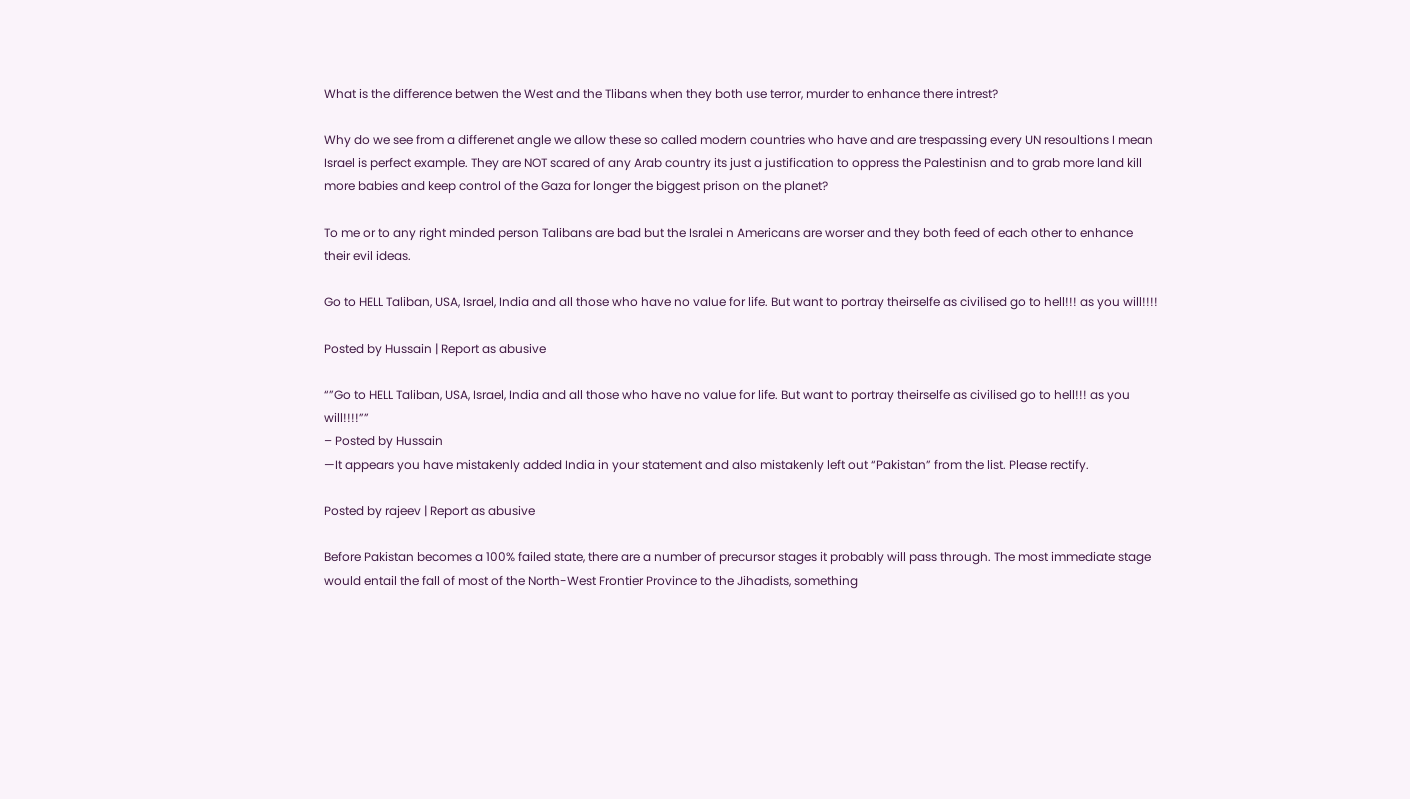What is the difference betwen the West and the Tlibans when they both use terror, murder to enhance there intrest?

Why do we see from a differenet angle we allow these so called modern countries who have and are trespassing every UN resoultions I mean Israel is perfect example. They are NOT scared of any Arab country its just a justification to oppress the Palestinisn and to grab more land kill more babies and keep control of the Gaza for longer the biggest prison on the planet?

To me or to any right minded person Talibans are bad but the Isralei n Americans are worser and they both feed of each other to enhance their evil ideas.

Go to HELL Taliban, USA, Israel, India and all those who have no value for life. But want to portray theirselfe as civilised go to hell!!! as you will!!!!

Posted by Hussain | Report as abusive

“”Go to HELL Taliban, USA, Israel, India and all those who have no value for life. But want to portray theirselfe as civilised go to hell!!! as you will!!!!””
– Posted by Hussain
—It appears you have mistakenly added India in your statement and also mistakenly left out “Pakistan” from the list. Please rectify.

Posted by rajeev | Report as abusive

Before Pakistan becomes a 100% failed state, there are a number of precursor stages it probably will pass through. The most immediate stage would entail the fall of most of the North-West Frontier Province to the Jihadists, something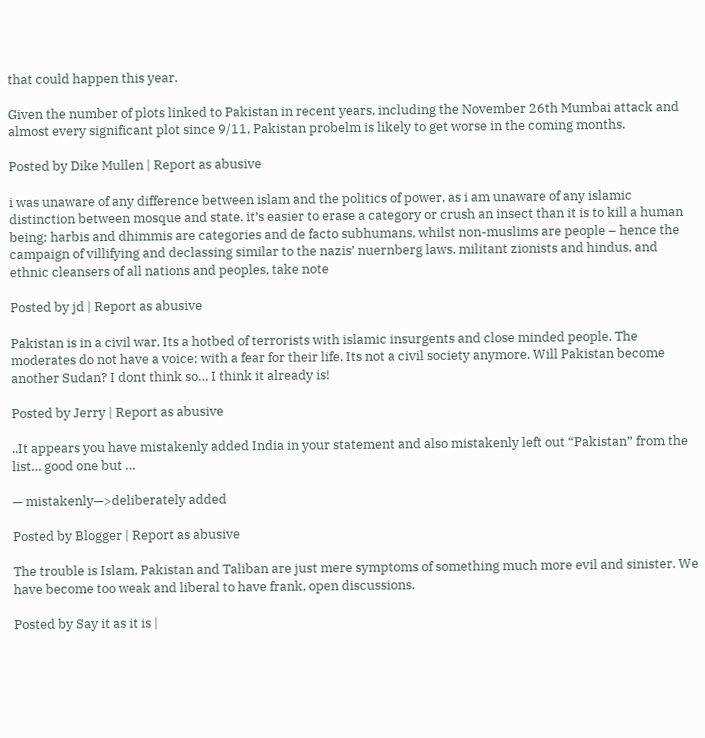that could happen this year.

Given the number of plots linked to Pakistan in recent years, including the November 26th Mumbai attack and almost every significant plot since 9/11, Pakistan probelm is likely to get worse in the coming months.

Posted by Dike Mullen | Report as abusive

i was unaware of any difference between islam and the politics of power, as i am unaware of any islamic distinction between mosque and state. it’s easier to erase a category or crush an insect than it is to kill a human being; harbis and dhimmis are categories and de facto subhumans, whilst non-muslims are people – hence the campaign of villifying and declassing similar to the nazis’ nuernberg laws. militant zionists and hindus, and ethnic cleansers of all nations and peoples, take note

Posted by jd | Report as abusive

Pakistan is in a civil war. Its a hotbed of terrorists with islamic insurgents and close minded people. The moderates do not have a voice; with a fear for their life. Its not a civil society anymore. Will Pakistan become another Sudan? I dont think so… I think it already is!

Posted by Jerry | Report as abusive

..It appears you have mistakenly added India in your statement and also mistakenly left out “Pakistan” from the list… good one but …

— mistakenly—>deliberately added

Posted by Blogger | Report as abusive

The trouble is Islam, Pakistan and Taliban are just mere symptoms of something much more evil and sinister. We have become too weak and liberal to have frank, open discussions.

Posted by Say it as it is |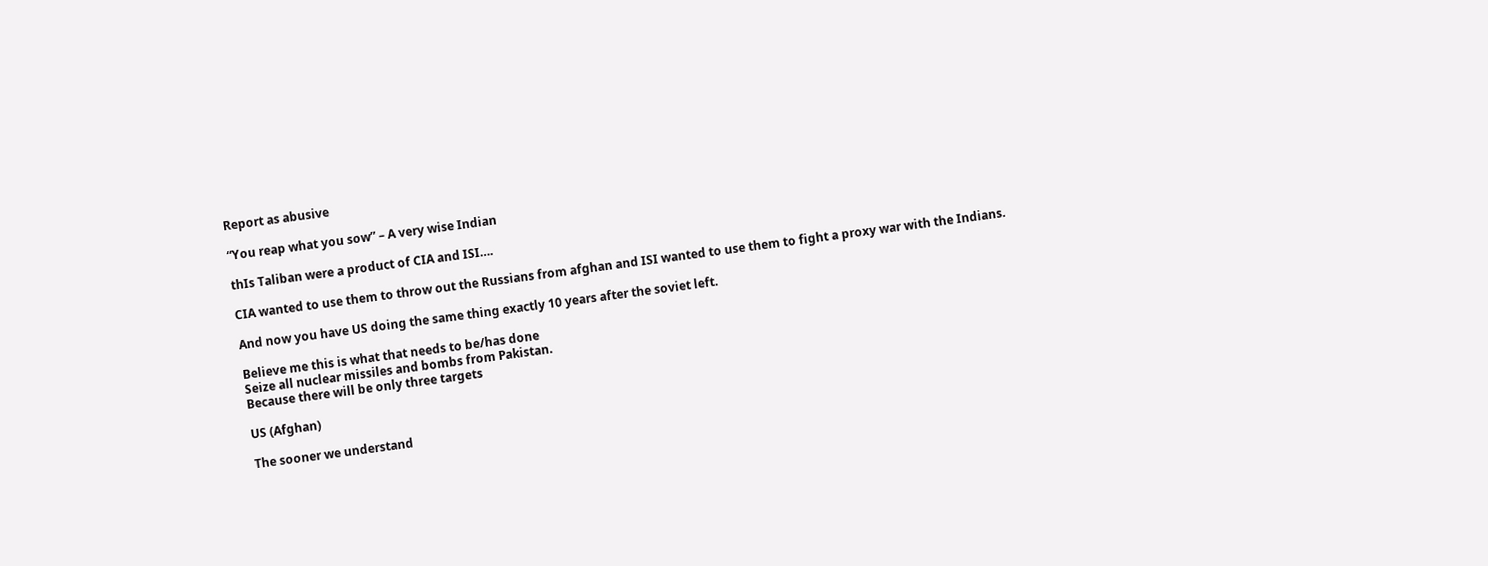Report as abusive

“You reap what you sow” – A very wise Indian

thIs Taliban were a product of CIA and ISI….

CIA wanted to use them to throw out the Russians from afghan and ISI wanted to use them to fight a proxy war with the Indians.

And now you have US doing the same thing exactly 10 years after the soviet left.

Believe me this is what that needs to be/has done
Seize all nuclear missiles and bombs from Pakistan.
Because there will be only three targets

US (Afghan)

The sooner we understand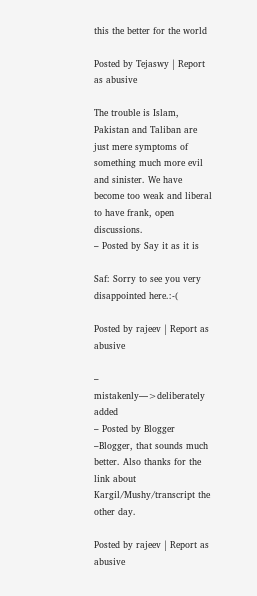this the better for the world

Posted by Tejaswy | Report as abusive

The trouble is Islam, Pakistan and Taliban are just mere symptoms of something much more evil and sinister. We have become too weak and liberal to have frank, open discussions.
– Posted by Say it as it is

Saf: Sorry to see you very disappointed here.:-(

Posted by rajeev | Report as abusive

– mistakenly—>deliberately added
– Posted by Blogger
–Blogger, that sounds much better. Also thanks for the link about Kargil/Mushy/transcript the other day.

Posted by rajeev | Report as abusive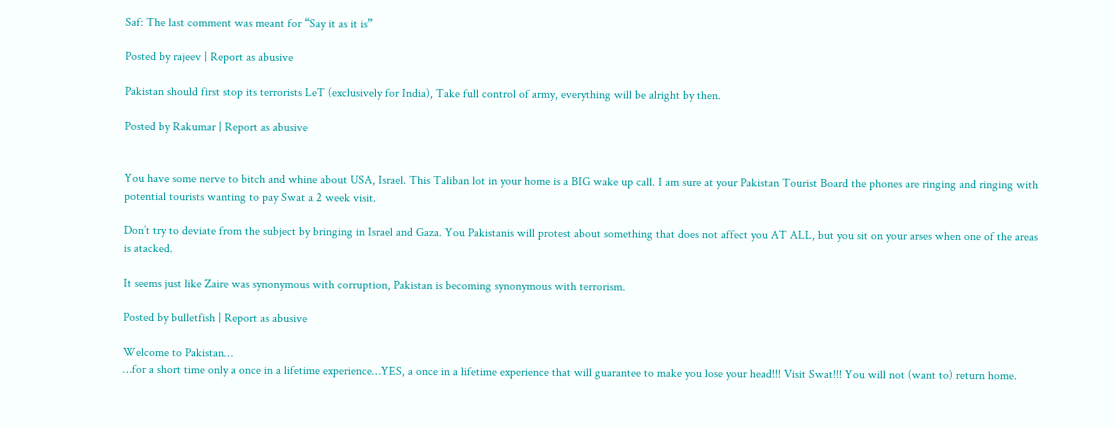Saf: The last comment was meant for “Say it as it is”

Posted by rajeev | Report as abusive

Pakistan should first stop its terrorists LeT (exclusively for India), Take full control of army, everything will be alright by then.

Posted by Rakumar | Report as abusive


You have some nerve to bitch and whine about USA, Israel. This Taliban lot in your home is a BIG wake up call. I am sure at your Pakistan Tourist Board the phones are ringing and ringing with potential tourists wanting to pay Swat a 2 week visit.

Don’t try to deviate from the subject by bringing in Israel and Gaza. You Pakistanis will protest about something that does not affect you AT ALL, but you sit on your arses when one of the areas is atacked.

It seems just like Zaire was synonymous with corruption, Pakistan is becoming synonymous with terrorism.

Posted by bulletfish | Report as abusive

Welcome to Pakistan…
…for a short time only a once in a lifetime experience…YES, a once in a lifetime experience that will guarantee to make you lose your head!!! Visit Swat!!! You will not (want to) return home.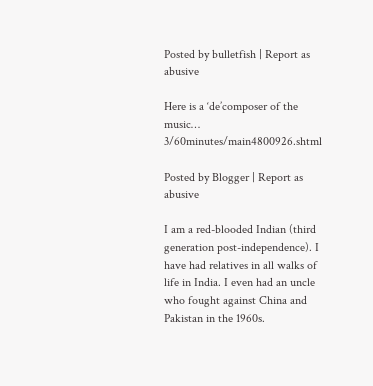Posted by bulletfish | Report as abusive

Here is a ‘de’composer of the music… 3/60minutes/main4800926.shtml

Posted by Blogger | Report as abusive

I am a red-blooded Indian (third generation post-independence). I have had relatives in all walks of life in India. I even had an uncle who fought against China and Pakistan in the 1960s.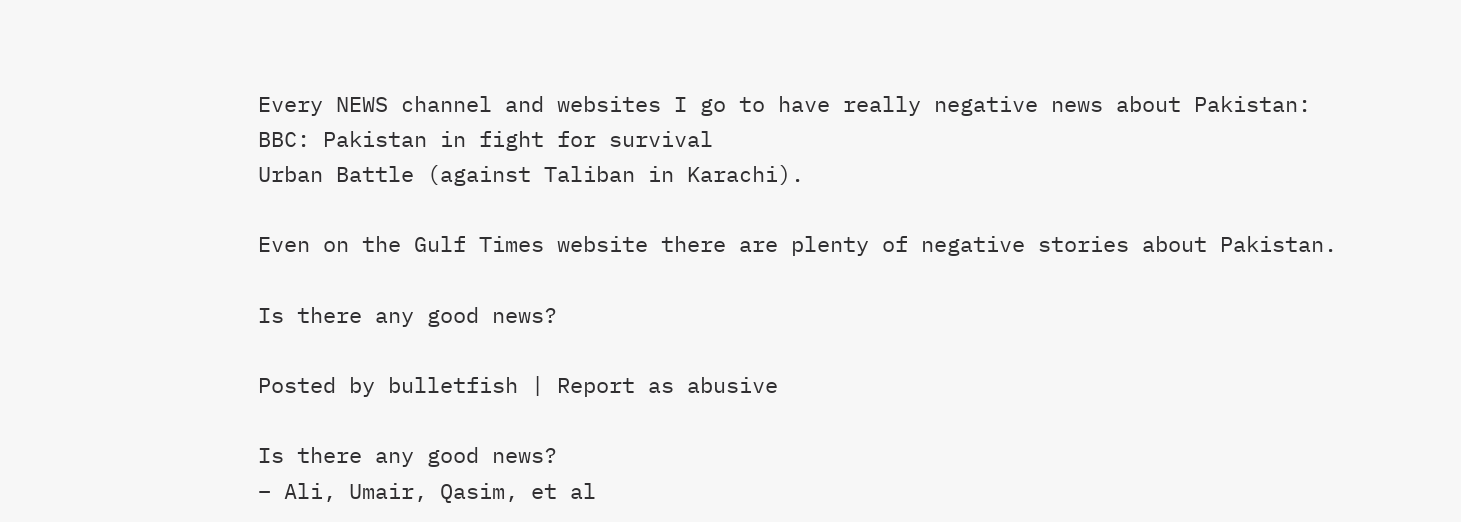Every NEWS channel and websites I go to have really negative news about Pakistan:
BBC: Pakistan in fight for survival
Urban Battle (against Taliban in Karachi).

Even on the Gulf Times website there are plenty of negative stories about Pakistan.

Is there any good news?

Posted by bulletfish | Report as abusive

Is there any good news?
– Ali, Umair, Qasim, et al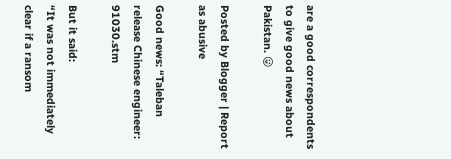are a good correspondents to give good news about Pakistan. 😛

Posted by Blogger | Report as abusive

Good news: “Taleban release Chinese engineer: 91030.stm

But it said:
“It was not immediately clear if a ransom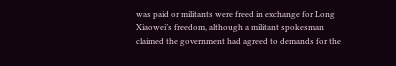was paid or militants were freed in exchange for Long Xiaowei’s freedom, although a militant spokesman claimed the government had agreed to demands for the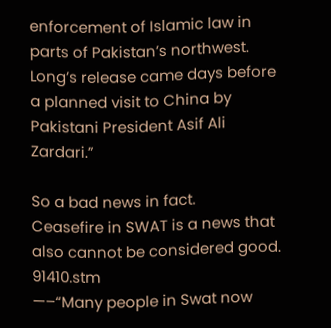enforcement of Islamic law in parts of Pakistan’s northwest. Long’s release came days before a planned visit to China by Pakistani President Asif Ali Zardari.”

So a bad news in fact.
Ceasefire in SWAT is a news that also cannot be considered good. 91410.stm
—–“Many people in Swat now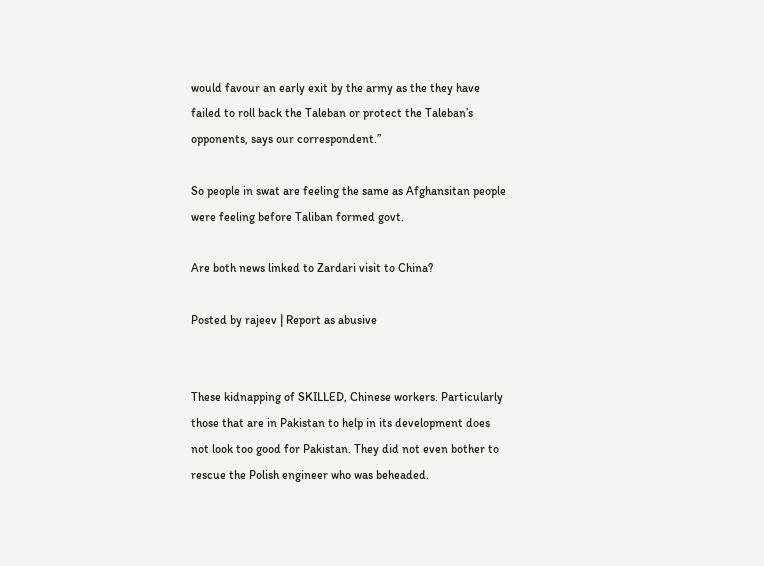would favour an early exit by the army as the they have failed to roll back the Taleban or protect the Taleban’s opponents, says our correspondent.”

So people in swat are feeling the same as Afghansitan people were feeling before Taliban formed govt.

Are both news linked to Zardari visit to China?

Posted by rajeev | Report as abusive


These kidnapping of SKILLED, Chinese workers. Particularly those that are in Pakistan to help in its development does not look too good for Pakistan. They did not even bother to rescue the Polish engineer who was beheaded.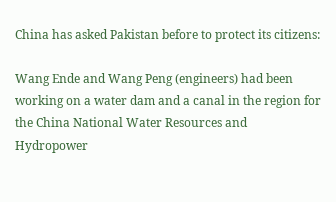China has asked Pakistan before to protect its citizens:

Wang Ende and Wang Peng (engineers) had been working on a water dam and a canal in the region for the China National Water Resources and Hydropower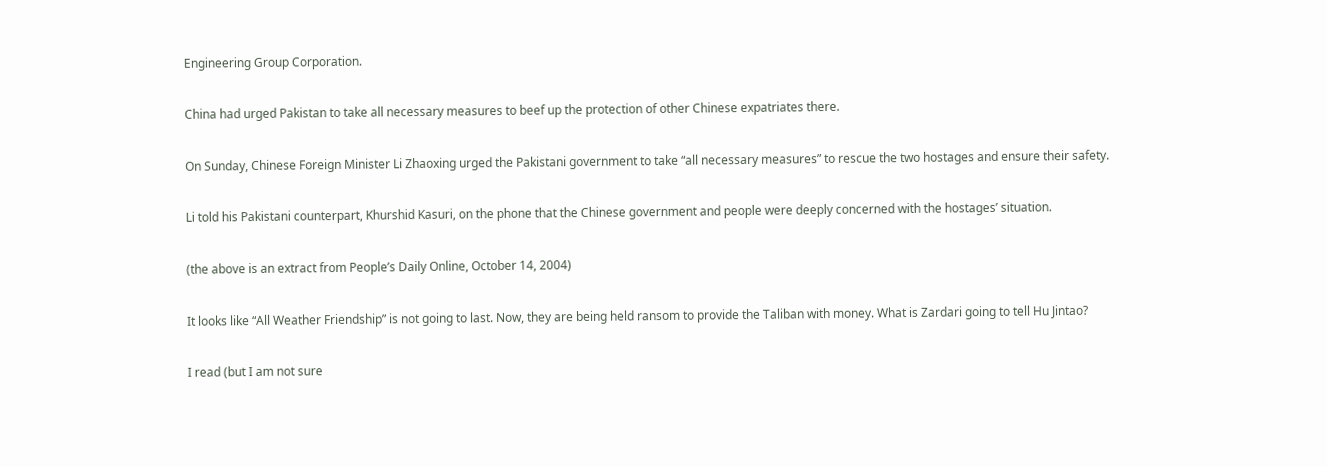Engineering Group Corporation.

China had urged Pakistan to take all necessary measures to beef up the protection of other Chinese expatriates there.

On Sunday, Chinese Foreign Minister Li Zhaoxing urged the Pakistani government to take “all necessary measures” to rescue the two hostages and ensure their safety.

Li told his Pakistani counterpart, Khurshid Kasuri, on the phone that the Chinese government and people were deeply concerned with the hostages’ situation.

(the above is an extract from People’s Daily Online, October 14, 2004)

It looks like “All Weather Friendship” is not going to last. Now, they are being held ransom to provide the Taliban with money. What is Zardari going to tell Hu Jintao?

I read (but I am not sure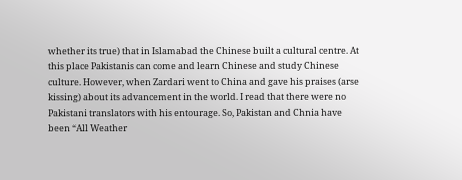whether its true) that in Islamabad the Chinese built a cultural centre. At this place Pakistanis can come and learn Chinese and study Chinese culture. However, when Zardari went to China and gave his praises (arse kissing) about its advancement in the world. I read that there were no Pakistani translators with his entourage. So, Pakistan and Chnia have been “All Weather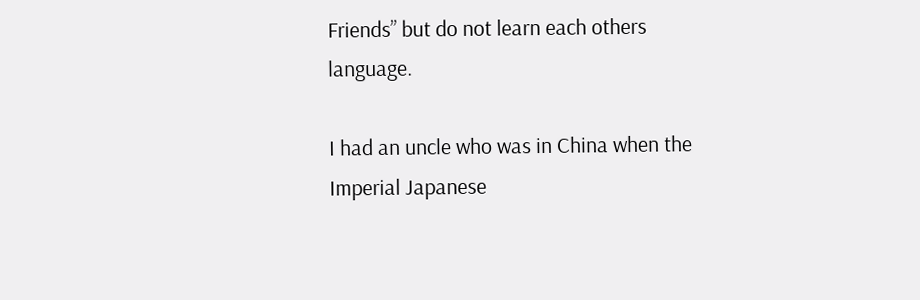Friends” but do not learn each others language.

I had an uncle who was in China when the Imperial Japanese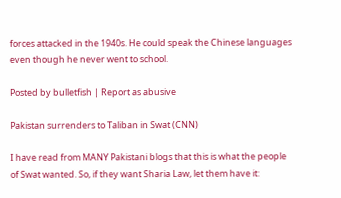forces attacked in the 1940s. He could speak the Chinese languages even though he never went to school.

Posted by bulletfish | Report as abusive

Pakistan surrenders to Taliban in Swat (CNN)

I have read from MANY Pakistani blogs that this is what the people of Swat wanted. So, if they want Sharia Law, let them have it: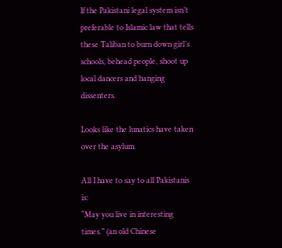If the Pakistani legal system isn’t preferable to Islamic law that tells these Taliban to burn down girl’s schools, behead people, shoot up local dancers and hanging dissenters.

Looks like the lunatics have taken over the asylum.

All I have to say to all Pakistanis is:
“May you live in interesting times.” (an old Chinese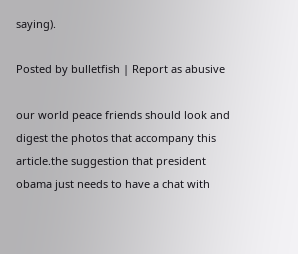saying).

Posted by bulletfish | Report as abusive

our world peace friends should look and digest the photos that accompany this article.the suggestion that president obama just needs to have a chat with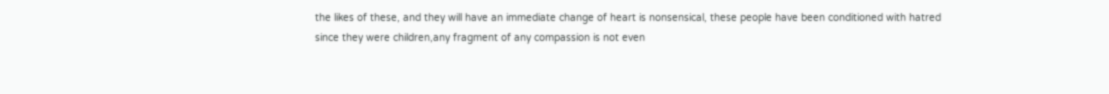the likes of these, and they will have an immediate change of heart is nonsensical, these people have been conditioned with hatred since they were children,any fragment of any compassion is not even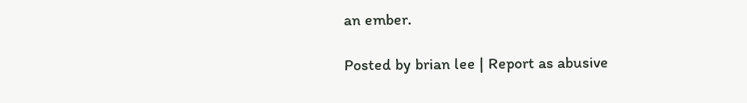an ember.

Posted by brian lee | Report as abusive